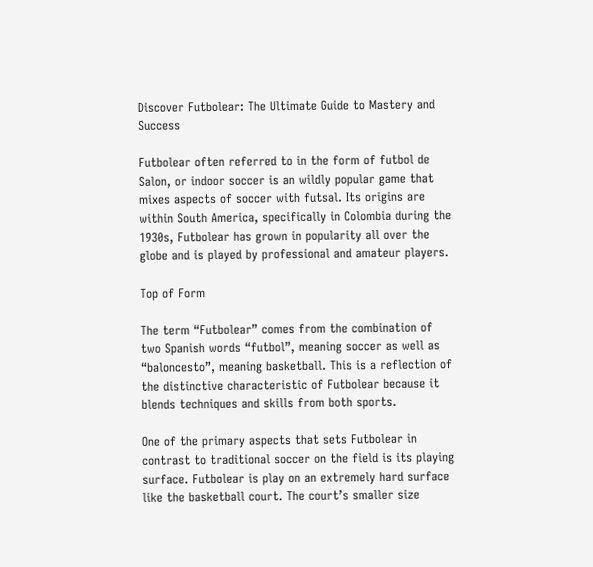Discover Futbolear: The Ultimate Guide to Mastery and Success

Futbolear often referred to in the form of futbol de Salon, or indoor soccer is an wildly popular game that mixes aspects of soccer with futsal. Its origins are within South America, specifically in Colombia during the 1930s, Futbolear has grown in popularity all over the globe and is played by professional and amateur players.

Top of Form

The term “Futbolear” comes from the combination of two Spanish words “futbol”, meaning soccer as well as “baloncesto”, meaning basketball. This is a reflection of the distinctive characteristic of Futbolear because it blends techniques and skills from both sports.

One of the primary aspects that sets Futbolear in contrast to traditional soccer on the field is its playing surface. Futbolear is play on an extremely hard surface like the basketball court. The court’s smaller size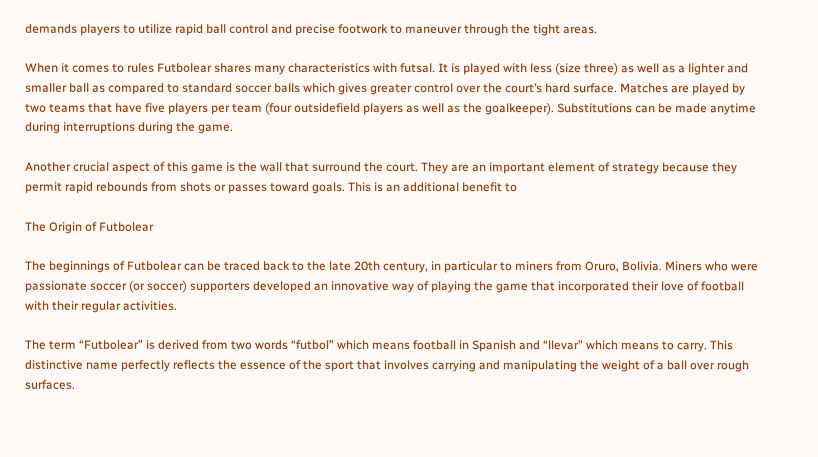demands players to utilize rapid ball control and precise footwork to maneuver through the tight areas.

When it comes to rules Futbolear shares many characteristics with futsal. It is played with less (size three) as well as a lighter and smaller ball as compared to standard soccer balls which gives greater control over the court’s hard surface. Matches are played by two teams that have five players per team (four outsidefield players as well as the goalkeeper). Substitutions can be made anytime during interruptions during the game.

Another crucial aspect of this game is the wall that surround the court. They are an important element of strategy because they permit rapid rebounds from shots or passes toward goals. This is an additional benefit to

The Origin of Futbolear

The beginnings of Futbolear can be traced back to the late 20th century, in particular to miners from Oruro, Bolivia. Miners who were passionate soccer (or soccer) supporters developed an innovative way of playing the game that incorporated their love of football with their regular activities.

The term “Futbolear” is derived from two words “futbol” which means football in Spanish and “llevar” which means to carry. This distinctive name perfectly reflects the essence of the sport that involves carrying and manipulating the weight of a ball over rough surfaces.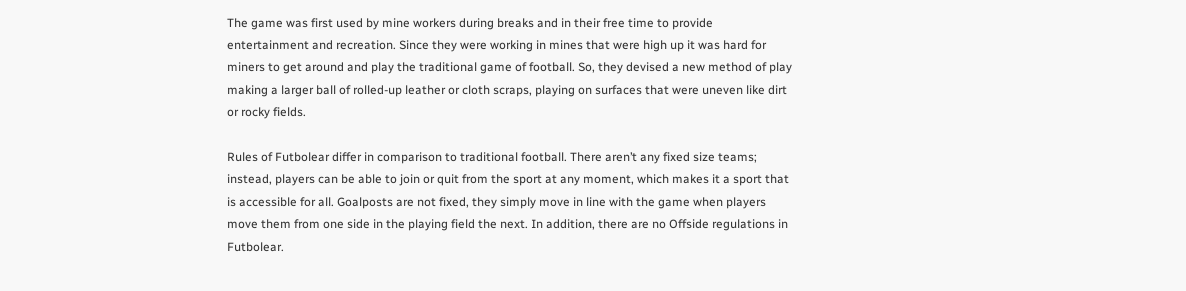The game was first used by mine workers during breaks and in their free time to provide entertainment and recreation. Since they were working in mines that were high up it was hard for miners to get around and play the traditional game of football. So, they devised a new method of play making a larger ball of rolled-up leather or cloth scraps, playing on surfaces that were uneven like dirt or rocky fields.

Rules of Futbolear differ in comparison to traditional football. There aren’t any fixed size teams; instead, players can be able to join or quit from the sport at any moment, which makes it a sport that is accessible for all. Goalposts are not fixed, they simply move in line with the game when players move them from one side in the playing field the next. In addition, there are no Offside regulations in Futbolear.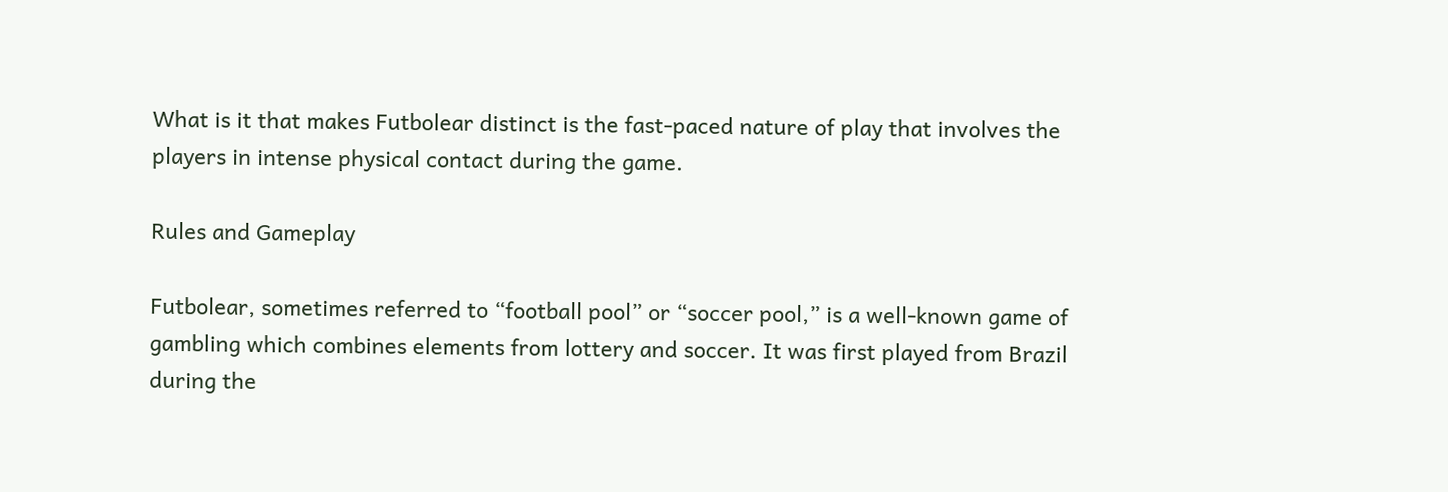What is it that makes Futbolear distinct is the fast-paced nature of play that involves the players in intense physical contact during the game.

Rules and Gameplay

Futbolear, sometimes referred to “football pool” or “soccer pool,” is a well-known game of gambling which combines elements from lottery and soccer. It was first played from Brazil during the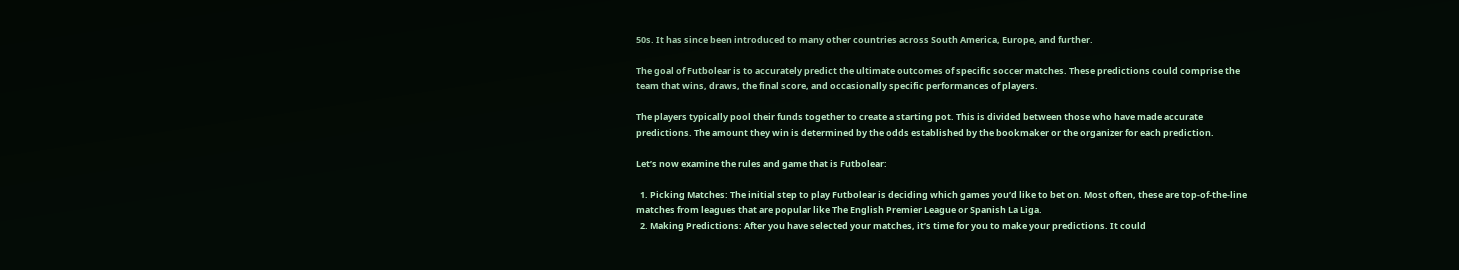50s. It has since been introduced to many other countries across South America, Europe, and further.

The goal of Futbolear is to accurately predict the ultimate outcomes of specific soccer matches. These predictions could comprise the team that wins, draws, the final score, and occasionally specific performances of players.

The players typically pool their funds together to create a starting pot. This is divided between those who have made accurate predictions. The amount they win is determined by the odds established by the bookmaker or the organizer for each prediction.

Let’s now examine the rules and game that is Futbolear:

  1. Picking Matches: The initial step to play Futbolear is deciding which games you’d like to bet on. Most often, these are top-of-the-line matches from leagues that are popular like The English Premier League or Spanish La Liga.
  2. Making Predictions: After you have selected your matches, it’s time for you to make your predictions. It could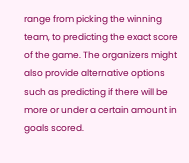range from picking the winning team, to predicting the exact score of the game. The organizers might also provide alternative options such as predicting if there will be more or under a certain amount in goals scored.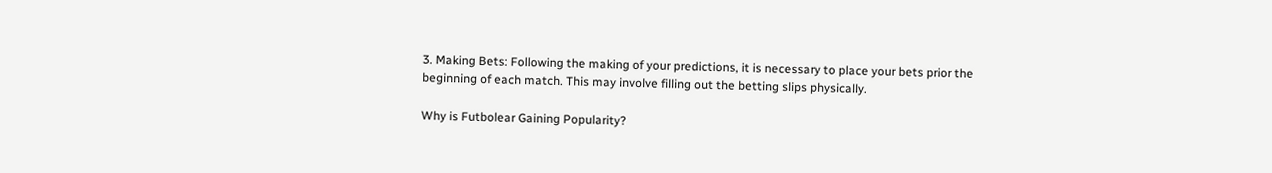3. Making Bets: Following the making of your predictions, it is necessary to place your bets prior the beginning of each match. This may involve filling out the betting slips physically.

Why is Futbolear Gaining Popularity?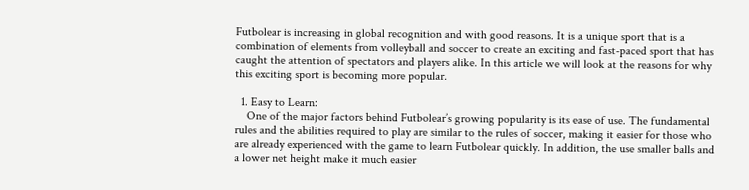Futbolear is increasing in global recognition and with good reasons. It is a unique sport that is a combination of elements from volleyball and soccer to create an exciting and fast-paced sport that has caught the attention of spectators and players alike. In this article we will look at the reasons for why this exciting sport is becoming more popular.

  1. Easy to Learn:
    One of the major factors behind Futbolear’s growing popularity is its ease of use. The fundamental rules and the abilities required to play are similar to the rules of soccer, making it easier for those who are already experienced with the game to learn Futbolear quickly. In addition, the use smaller balls and a lower net height make it much easier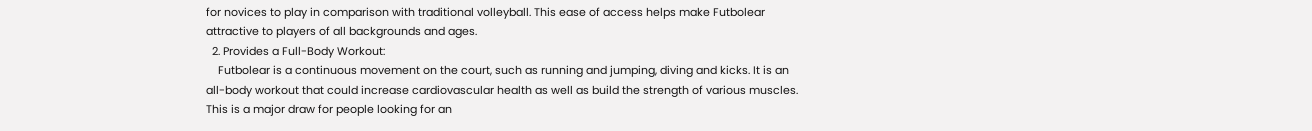for novices to play in comparison with traditional volleyball. This ease of access helps make Futbolear attractive to players of all backgrounds and ages.
  2. Provides a Full-Body Workout:
    Futbolear is a continuous movement on the court, such as running and jumping, diving and kicks. It is an all-body workout that could increase cardiovascular health as well as build the strength of various muscles. This is a major draw for people looking for an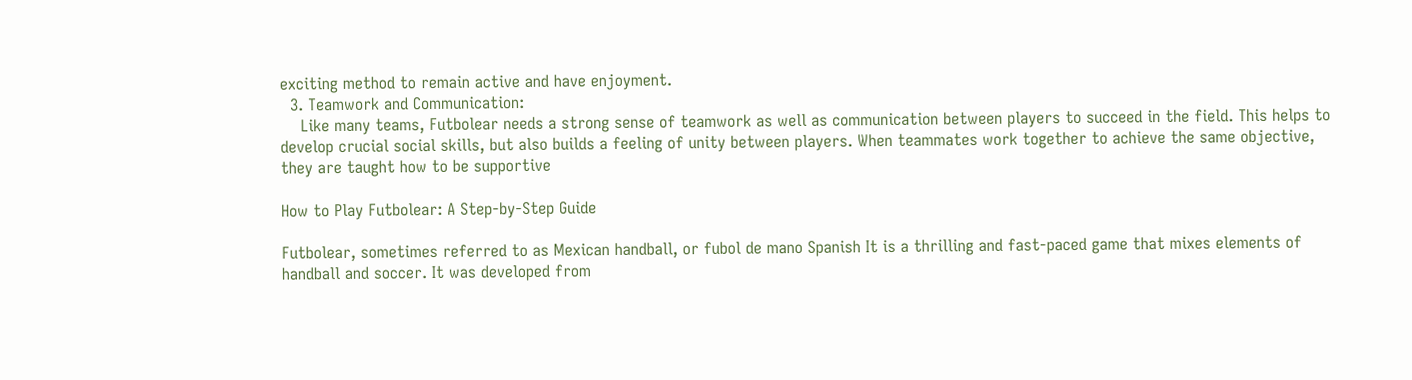exciting method to remain active and have enjoyment.
  3. Teamwork and Communication:
    Like many teams, Futbolear needs a strong sense of teamwork as well as communication between players to succeed in the field. This helps to develop crucial social skills, but also builds a feeling of unity between players. When teammates work together to achieve the same objective, they are taught how to be supportive

How to Play Futbolear: A Step-by-Step Guide

Futbolear, sometimes referred to as Mexican handball, or fubol de mano Spanish It is a thrilling and fast-paced game that mixes elements of handball and soccer. It was developed from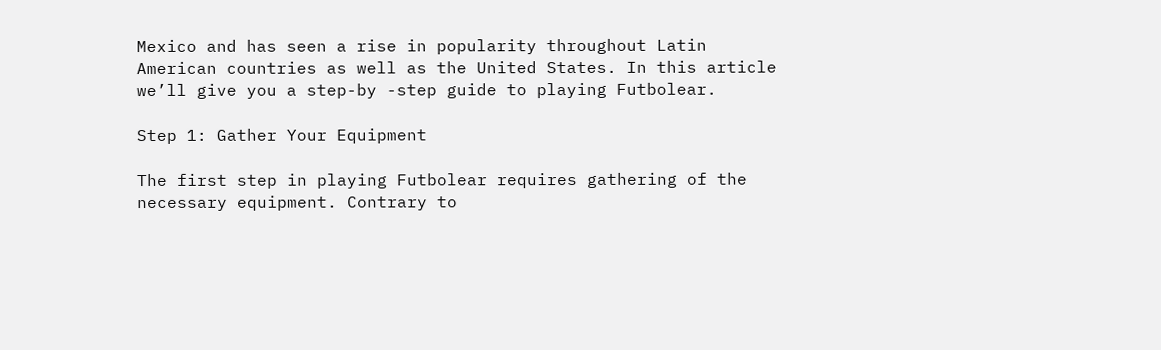Mexico and has seen a rise in popularity throughout Latin American countries as well as the United States. In this article we’ll give you a step-by -step guide to playing Futbolear.

Step 1: Gather Your Equipment

The first step in playing Futbolear requires gathering of the necessary equipment. Contrary to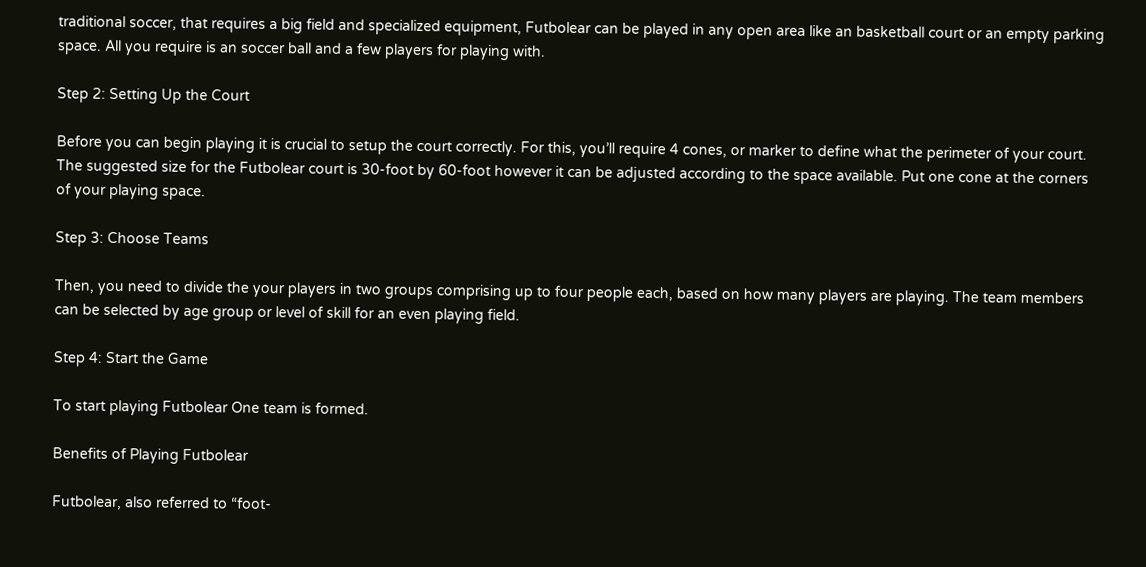traditional soccer, that requires a big field and specialized equipment, Futbolear can be played in any open area like an basketball court or an empty parking space. All you require is an soccer ball and a few players for playing with.

Step 2: Setting Up the Court

Before you can begin playing it is crucial to setup the court correctly. For this, you’ll require 4 cones, or marker to define what the perimeter of your court. The suggested size for the Futbolear court is 30-foot by 60-foot however it can be adjusted according to the space available. Put one cone at the corners of your playing space.

Step 3: Choose Teams

Then, you need to divide the your players in two groups comprising up to four people each, based on how many players are playing. The team members can be selected by age group or level of skill for an even playing field.

Step 4: Start the Game

To start playing Futbolear One team is formed.

Benefits of Playing Futbolear

Futbolear, also referred to “foot-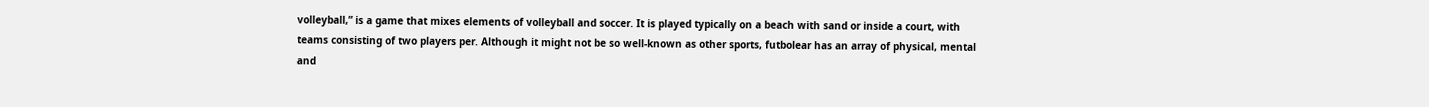volleyball,” is a game that mixes elements of volleyball and soccer. It is played typically on a beach with sand or inside a court, with teams consisting of two players per. Although it might not be so well-known as other sports, futbolear has an array of physical, mental and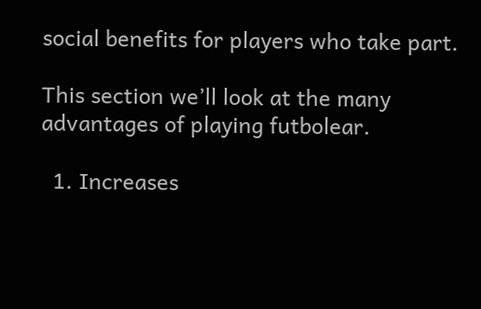social benefits for players who take part.

This section we’ll look at the many advantages of playing futbolear.

  1. Increases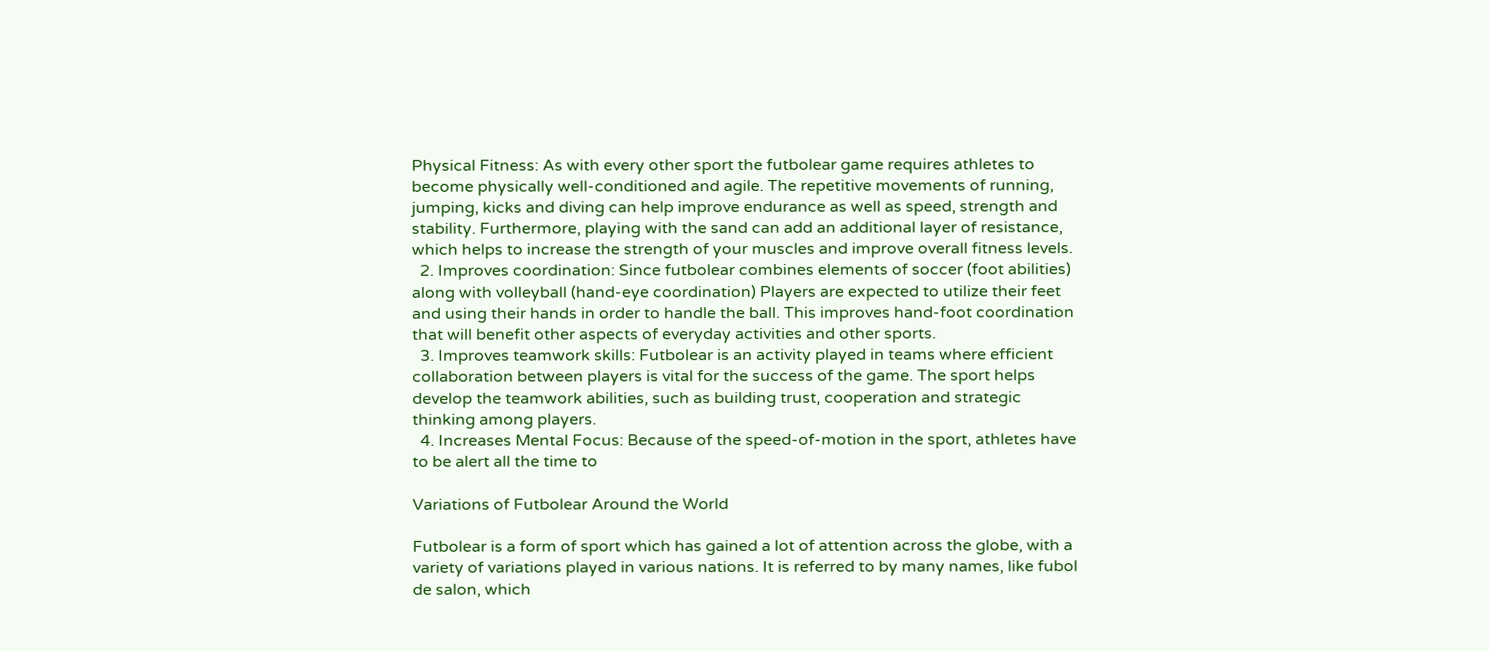Physical Fitness: As with every other sport the futbolear game requires athletes to become physically well-conditioned and agile. The repetitive movements of running, jumping, kicks and diving can help improve endurance as well as speed, strength and stability. Furthermore, playing with the sand can add an additional layer of resistance, which helps to increase the strength of your muscles and improve overall fitness levels.
  2. Improves coordination: Since futbolear combines elements of soccer (foot abilities) along with volleyball (hand-eye coordination) Players are expected to utilize their feet and using their hands in order to handle the ball. This improves hand-foot coordination that will benefit other aspects of everyday activities and other sports.
  3. Improves teamwork skills: Futbolear is an activity played in teams where efficient collaboration between players is vital for the success of the game. The sport helps develop the teamwork abilities, such as building trust, cooperation and strategic thinking among players.
  4. Increases Mental Focus: Because of the speed-of-motion in the sport, athletes have to be alert all the time to

Variations of Futbolear Around the World

Futbolear is a form of sport which has gained a lot of attention across the globe, with a variety of variations played in various nations. It is referred to by many names, like fubol de salon, which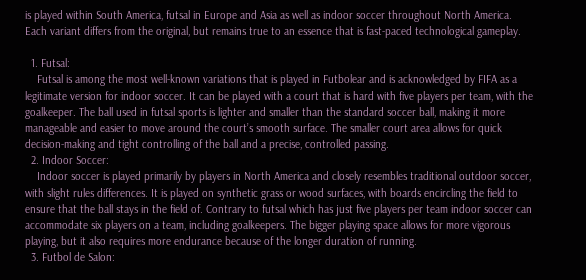is played within South America, futsal in Europe and Asia as well as indoor soccer throughout North America. Each variant differs from the original, but remains true to an essence that is fast-paced technological gameplay.

  1. Futsal:
    Futsal is among the most well-known variations that is played in Futbolear and is acknowledged by FIFA as a legitimate version for indoor soccer. It can be played with a court that is hard with five players per team, with the goalkeeper. The ball used in futsal sports is lighter and smaller than the standard soccer ball, making it more manageable and easier to move around the court’s smooth surface. The smaller court area allows for quick decision-making and tight controlling of the ball and a precise, controlled passing.
  2. Indoor Soccer:
    Indoor soccer is played primarily by players in North America and closely resembles traditional outdoor soccer, with slight rules differences. It is played on synthetic grass or wood surfaces, with boards encircling the field to ensure that the ball stays in the field of. Contrary to futsal which has just five players per team indoor soccer can accommodate six players on a team, including goalkeepers. The bigger playing space allows for more vigorous playing, but it also requires more endurance because of the longer duration of running.
  3. Futbol de Salon: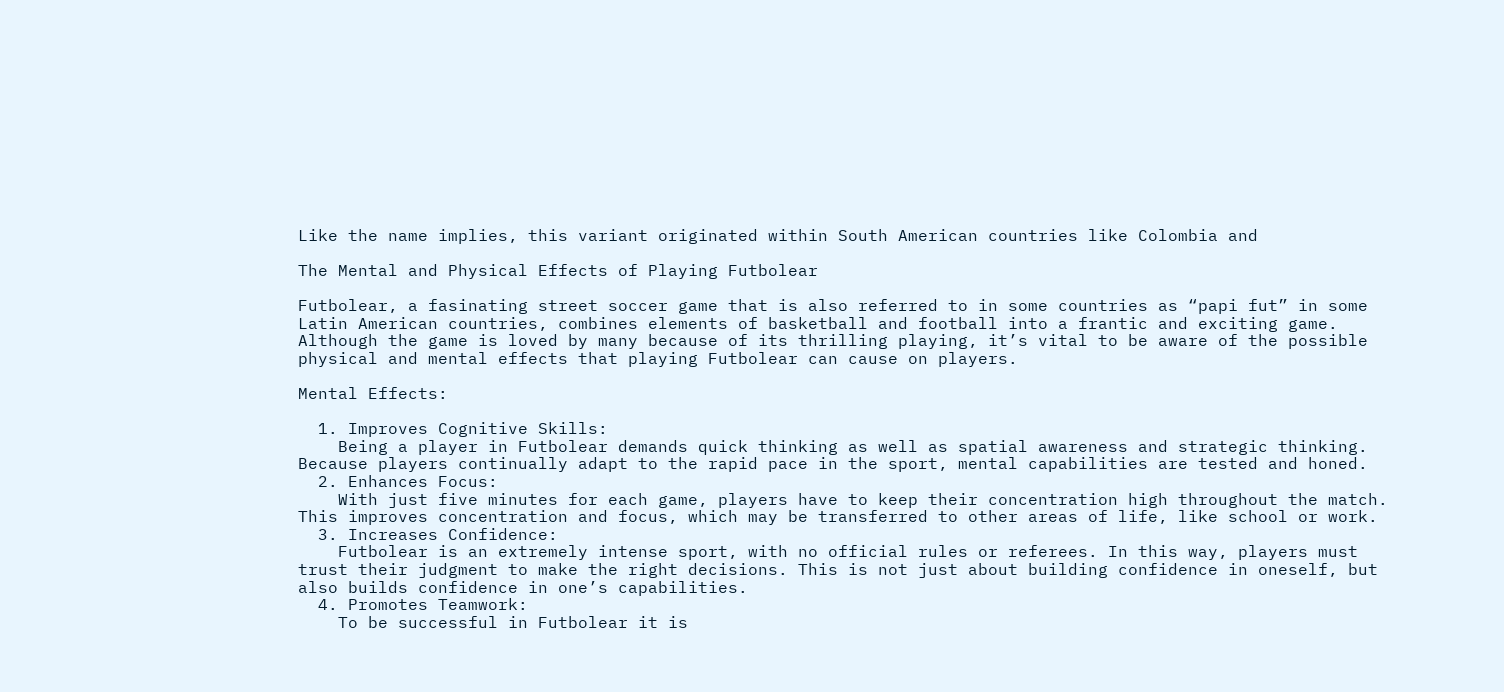Like the name implies, this variant originated within South American countries like Colombia and

The Mental and Physical Effects of Playing Futbolear

Futbolear, a fasinating street soccer game that is also referred to in some countries as “papi fut” in some Latin American countries, combines elements of basketball and football into a frantic and exciting game. Although the game is loved by many because of its thrilling playing, it’s vital to be aware of the possible physical and mental effects that playing Futbolear can cause on players.

Mental Effects:

  1. Improves Cognitive Skills:
    Being a player in Futbolear demands quick thinking as well as spatial awareness and strategic thinking. Because players continually adapt to the rapid pace in the sport, mental capabilities are tested and honed.
  2. Enhances Focus:
    With just five minutes for each game, players have to keep their concentration high throughout the match. This improves concentration and focus, which may be transferred to other areas of life, like school or work.
  3. Increases Confidence:
    Futbolear is an extremely intense sport, with no official rules or referees. In this way, players must trust their judgment to make the right decisions. This is not just about building confidence in oneself, but also builds confidence in one’s capabilities.
  4. Promotes Teamwork:
    To be successful in Futbolear it is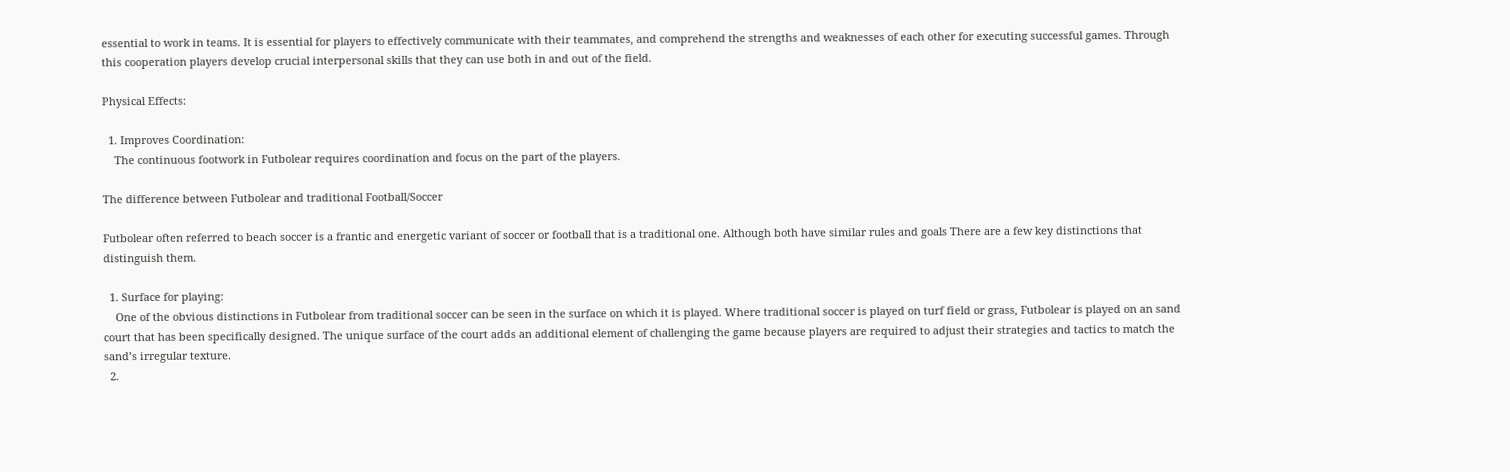essential to work in teams. It is essential for players to effectively communicate with their teammates, and comprehend the strengths and weaknesses of each other for executing successful games. Through this cooperation players develop crucial interpersonal skills that they can use both in and out of the field.

Physical Effects:

  1. Improves Coordination:
    The continuous footwork in Futbolear requires coordination and focus on the part of the players.

The difference between Futbolear and traditional Football/Soccer

Futbolear often referred to beach soccer is a frantic and energetic variant of soccer or football that is a traditional one. Although both have similar rules and goals There are a few key distinctions that distinguish them.

  1. Surface for playing:
    One of the obvious distinctions in Futbolear from traditional soccer can be seen in the surface on which it is played. Where traditional soccer is played on turf field or grass, Futbolear is played on an sand court that has been specifically designed. The unique surface of the court adds an additional element of challenging the game because players are required to adjust their strategies and tactics to match the sand’s irregular texture.
  2.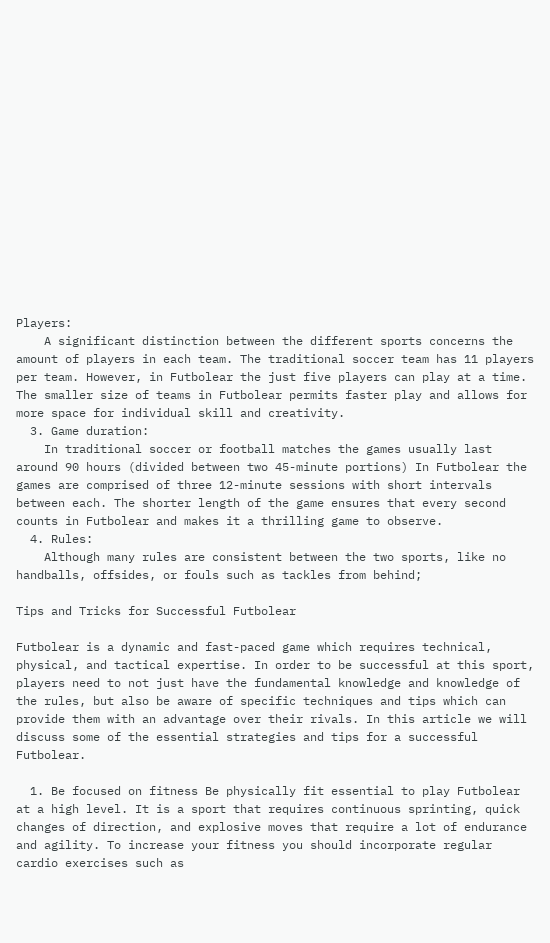Players:
    A significant distinction between the different sports concerns the amount of players in each team. The traditional soccer team has 11 players per team. However, in Futbolear the just five players can play at a time. The smaller size of teams in Futbolear permits faster play and allows for more space for individual skill and creativity.
  3. Game duration:
    In traditional soccer or football matches the games usually last around 90 hours (divided between two 45-minute portions) In Futbolear the games are comprised of three 12-minute sessions with short intervals between each. The shorter length of the game ensures that every second counts in Futbolear and makes it a thrilling game to observe.
  4. Rules:
    Although many rules are consistent between the two sports, like no handballs, offsides, or fouls such as tackles from behind;

Tips and Tricks for Successful Futbolear

Futbolear is a dynamic and fast-paced game which requires technical, physical, and tactical expertise. In order to be successful at this sport, players need to not just have the fundamental knowledge and knowledge of the rules, but also be aware of specific techniques and tips which can provide them with an advantage over their rivals. In this article we will discuss some of the essential strategies and tips for a successful Futbolear.

  1. Be focused on fitness Be physically fit essential to play Futbolear at a high level. It is a sport that requires continuous sprinting, quick changes of direction, and explosive moves that require a lot of endurance and agility. To increase your fitness you should incorporate regular cardio exercises such as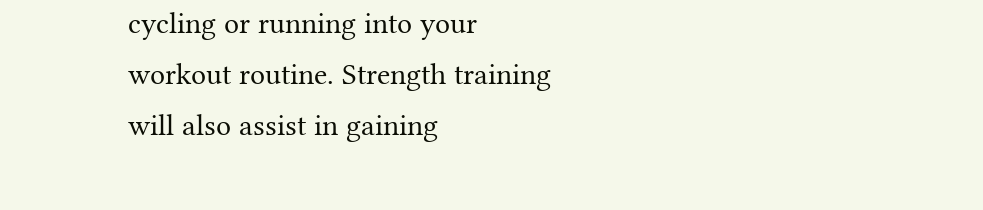cycling or running into your workout routine. Strength training will also assist in gaining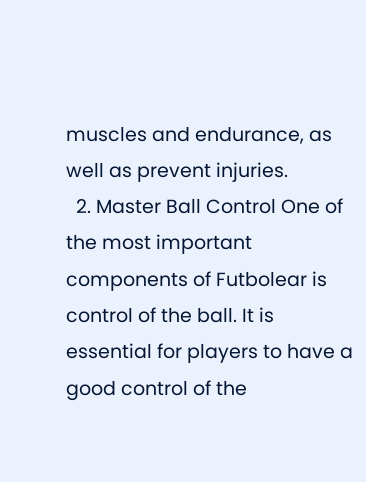muscles and endurance, as well as prevent injuries.
  2. Master Ball Control One of the most important components of Futbolear is control of the ball. It is essential for players to have a good control of the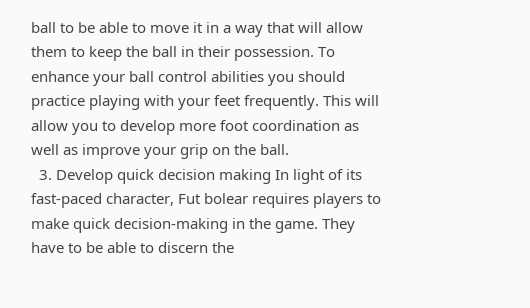ball to be able to move it in a way that will allow them to keep the ball in their possession. To enhance your ball control abilities you should practice playing with your feet frequently. This will allow you to develop more foot coordination as well as improve your grip on the ball.
  3. Develop quick decision making In light of its fast-paced character, Fut bolear requires players to make quick decision-making in the game. They have to be able to discern the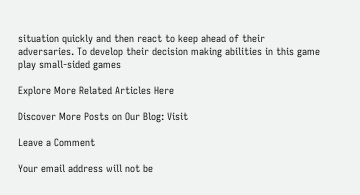situation quickly and then react to keep ahead of their adversaries. To develop their decision making abilities in this game play small-sided games

Explore More Related Articles Here

Discover More Posts on Our Blog: Visit

Leave a Comment

Your email address will not be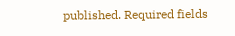published. Required fields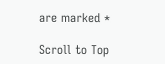are marked *

Scroll to Top